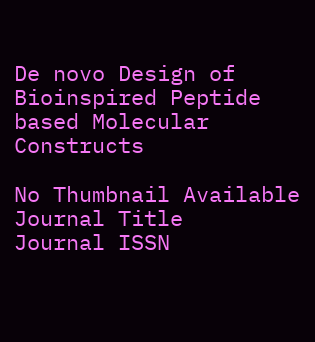De novo Design of Bioinspired Peptide based Molecular Constructs

No Thumbnail Available
Journal Title
Journal ISSN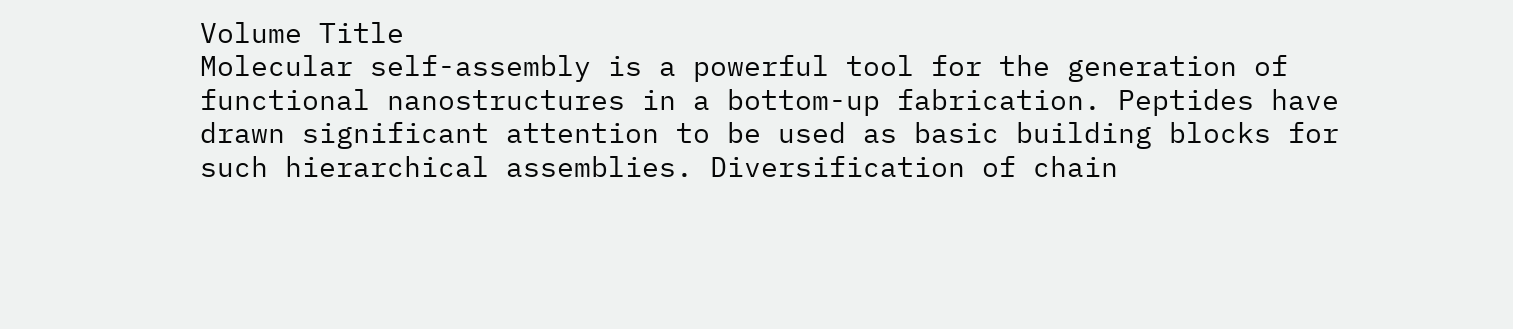Volume Title
Molecular self-assembly is a powerful tool for the generation of functional nanostructures in a bottom-up fabrication. Peptides have drawn significant attention to be used as basic building blocks for such hierarchical assemblies. Diversification of chain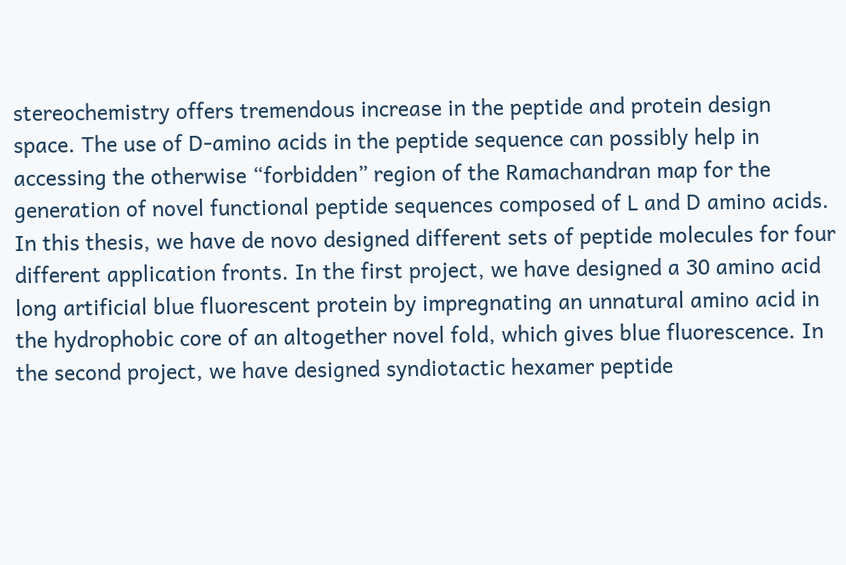stereochemistry offers tremendous increase in the peptide and protein design space. The use of D-amino acids in the peptide sequence can possibly help in accessing the otherwise “forbidden” region of the Ramachandran map for the generation of novel functional peptide sequences composed of L and D amino acids. In this thesis, we have de novo designed different sets of peptide molecules for four different application fronts. In the first project, we have designed a 30 amino acid long artificial blue fluorescent protein by impregnating an unnatural amino acid in the hydrophobic core of an altogether novel fold, which gives blue fluorescence. In the second project, we have designed syndiotactic hexamer peptide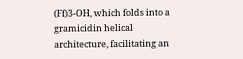(Ff)3-OH, which folds into a gramicidin helical architecture, facilitating an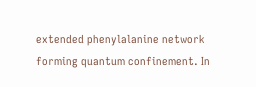extended phenylalanine network forming quantum confinement. In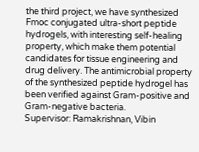the third project, we have synthesized Fmoc conjugated ultra-short peptide hydrogels, with interesting self-healing property, which make them potential candidates for tissue engineering and drug delivery. The antimicrobial property of the synthesized peptide hydrogel has been verified against Gram-positive and Gram-negative bacteria.
Supervisor: Ramakrishnan, Vibin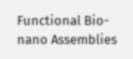Functional Bio-nano Assemblies